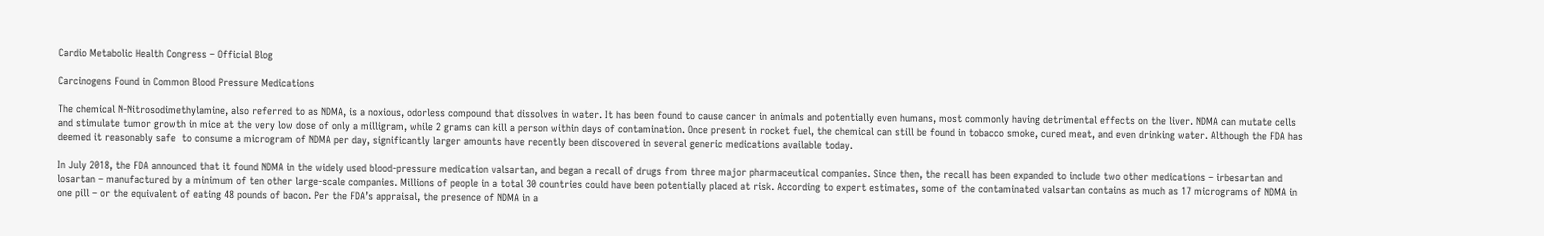Cardio Metabolic Health Congress – Official Blog

Carcinogens Found in Common Blood Pressure Medications

The chemical N-Nitrosodimethylamine, also referred to as NDMA, is a noxious, odorless compound that dissolves in water. It has been found to cause cancer in animals and potentially even humans, most commonly having detrimental effects on the liver. NDMA can mutate cells and stimulate tumor growth in mice at the very low dose of only a milligram, while 2 grams can kill a person within days of contamination. Once present in rocket fuel, the chemical can still be found in tobacco smoke, cured meat, and even drinking water. Although the FDA has deemed it reasonably safe  to consume a microgram of NDMA per day, significantly larger amounts have recently been discovered in several generic medications available today.

In July 2018, the FDA announced that it found NDMA in the widely used blood-pressure medication valsartan, and began a recall of drugs from three major pharmaceutical companies. Since then, the recall has been expanded to include two other medications – irbesartan and losartan – manufactured by a minimum of ten other large-scale companies. Millions of people in a total 30 countries could have been potentially placed at risk. According to expert estimates, some of the contaminated valsartan contains as much as 17 micrograms of NDMA in one pill – or the equivalent of eating 48 pounds of bacon. Per the FDA’s appraisal, the presence of NDMA in a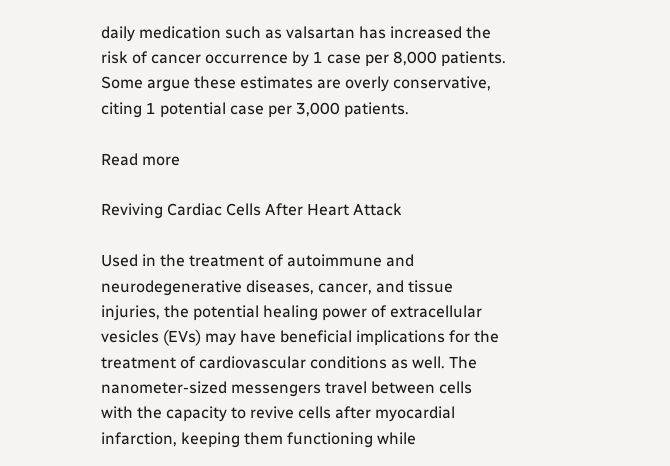daily medication such as valsartan has increased the risk of cancer occurrence by 1 case per 8,000 patients. Some argue these estimates are overly conservative, citing 1 potential case per 3,000 patients.

Read more

Reviving Cardiac Cells After Heart Attack

Used in the treatment of autoimmune and neurodegenerative diseases, cancer, and tissue injuries, the potential healing power of extracellular vesicles (EVs) may have beneficial implications for the treatment of cardiovascular conditions as well. The nanometer-sized messengers travel between cells with the capacity to revive cells after myocardial infarction, keeping them functioning while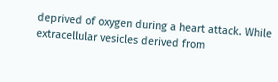deprived of oxygen during a heart attack. While extracellular vesicles derived from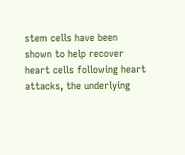stem cells have been shown to help recover heart cells following heart attacks, the underlying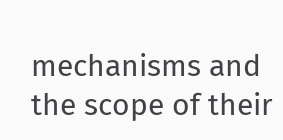mechanisms and the scope of their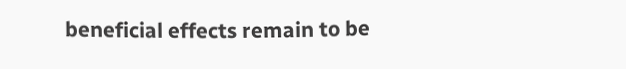beneficial effects remain to be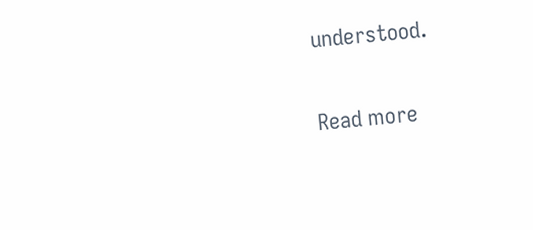understood.

Read more